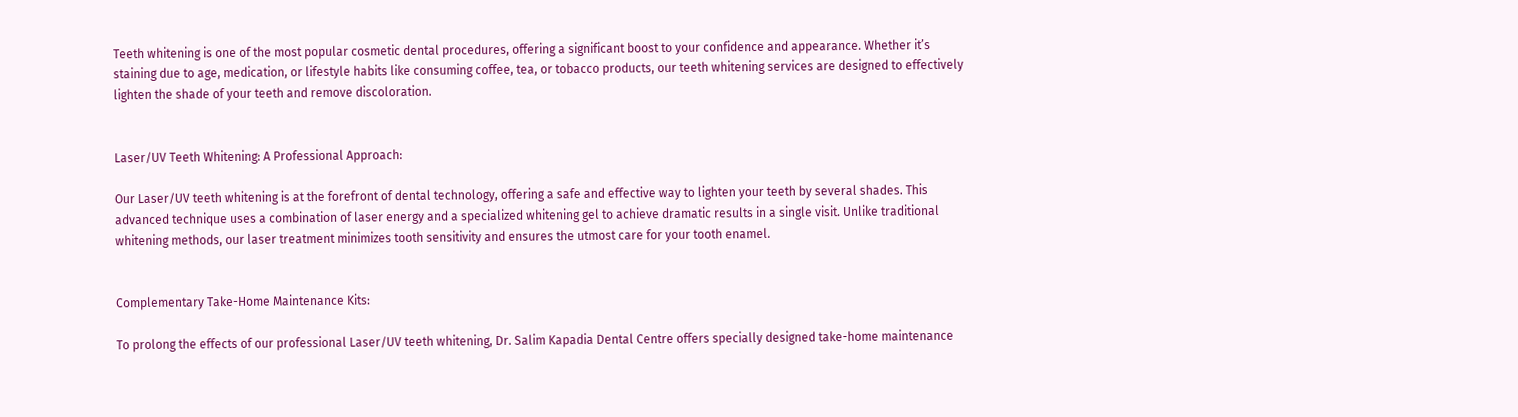Teeth whitening is one of the most popular cosmetic dental procedures, offering a significant boost to your confidence and appearance. Whether it’s staining due to age, medication, or lifestyle habits like consuming coffee, tea, or tobacco products, our teeth whitening services are designed to effectively lighten the shade of your teeth and remove discoloration.


Laser/UV Teeth Whitening: A Professional Approach:

Our Laser/UV teeth whitening is at the forefront of dental technology, offering a safe and effective way to lighten your teeth by several shades. This advanced technique uses a combination of laser energy and a specialized whitening gel to achieve dramatic results in a single visit. Unlike traditional whitening methods, our laser treatment minimizes tooth sensitivity and ensures the utmost care for your tooth enamel.


Complementary Take-Home Maintenance Kits:

To prolong the effects of our professional Laser/UV teeth whitening, Dr. Salim Kapadia Dental Centre offers specially designed take-home maintenance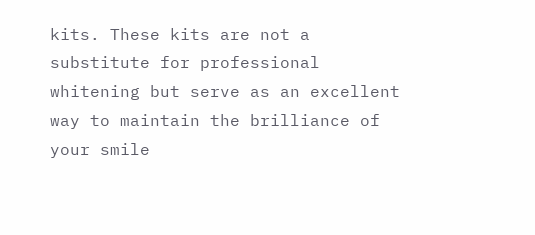kits. These kits are not a substitute for professional whitening but serve as an excellent way to maintain the brilliance of your smile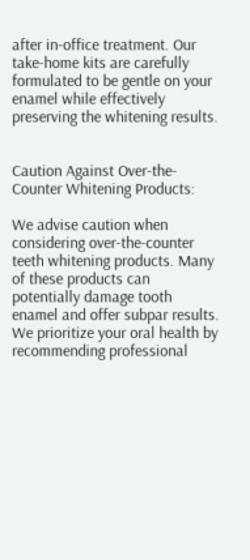after in-office treatment. Our take-home kits are carefully formulated to be gentle on your enamel while effectively preserving the whitening results.


Caution Against Over-the-Counter Whitening Products:

We advise caution when considering over-the-counter teeth whitening products. Many of these products can potentially damage tooth enamel and offer subpar results. We prioritize your oral health by recommending professional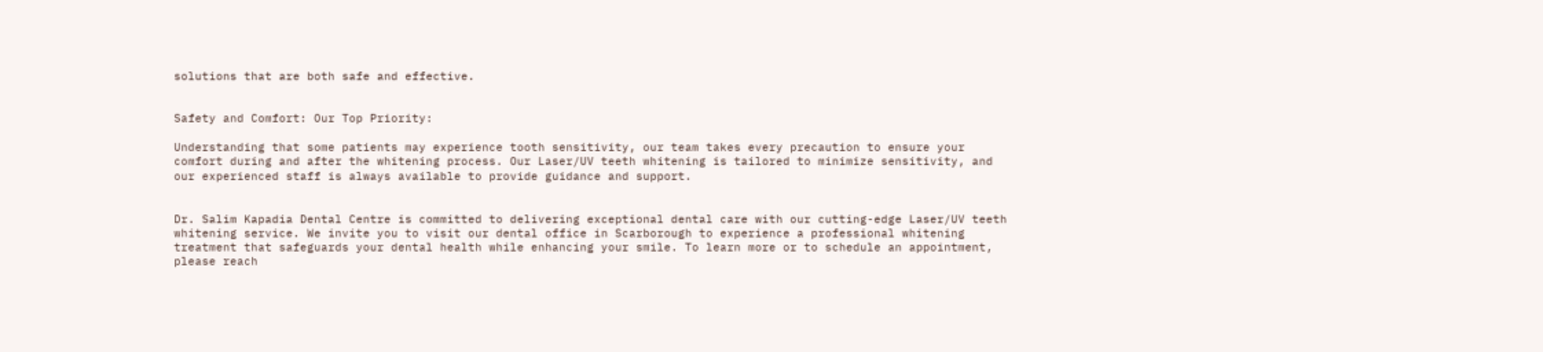solutions that are both safe and effective.


Safety and Comfort: Our Top Priority:

Understanding that some patients may experience tooth sensitivity, our team takes every precaution to ensure your comfort during and after the whitening process. Our Laser/UV teeth whitening is tailored to minimize sensitivity, and our experienced staff is always available to provide guidance and support.


Dr. Salim Kapadia Dental Centre is committed to delivering exceptional dental care with our cutting-edge Laser/UV teeth whitening service. We invite you to visit our dental office in Scarborough to experience a professional whitening treatment that safeguards your dental health while enhancing your smile. To learn more or to schedule an appointment, please reach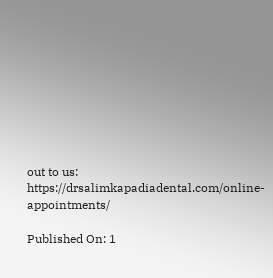out to us: https://drsalimkapadiadental.com/online-appointments/

Published On: 1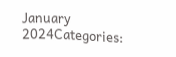January 2024Categories: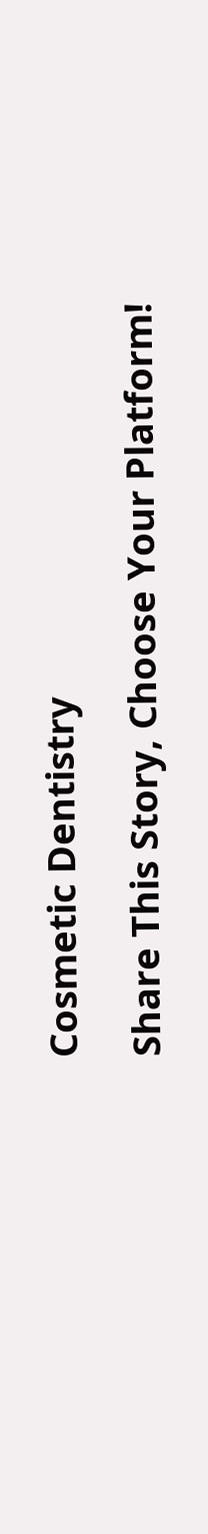Cosmetic Dentistry

Share This Story, Choose Your Platform!